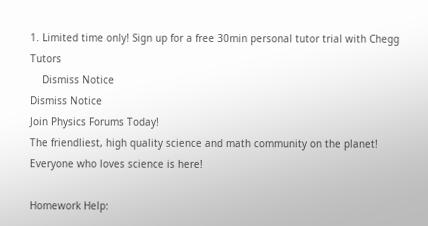1. Limited time only! Sign up for a free 30min personal tutor trial with Chegg Tutors
    Dismiss Notice
Dismiss Notice
Join Physics Forums Today!
The friendliest, high quality science and math community on the planet! Everyone who loves science is here!

Homework Help: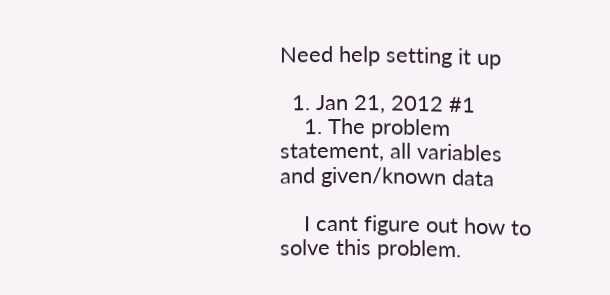Need help setting it up

  1. Jan 21, 2012 #1
    1. The problem statement, all variables and given/known data

    I cant figure out how to solve this problem.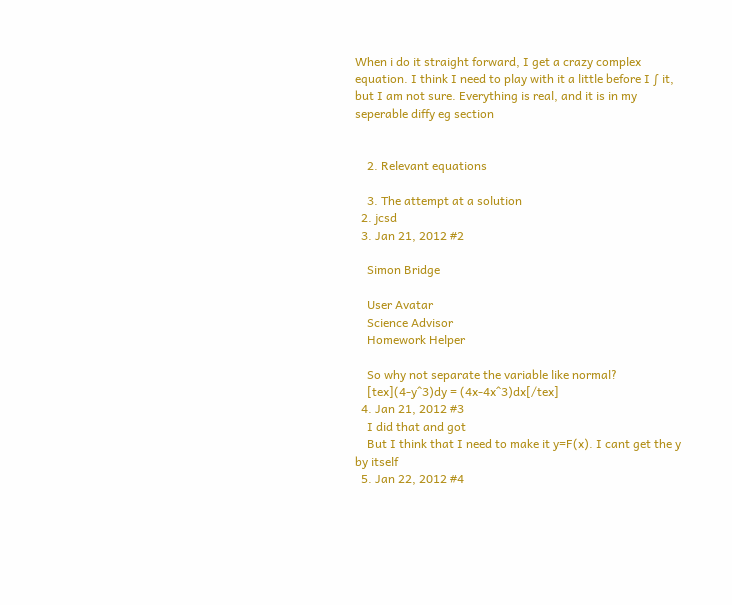When i do it straight forward, I get a crazy complex equation. I think I need to play with it a little before I ∫ it, but I am not sure. Everything is real, and it is in my seperable diffy eg section


    2. Relevant equations

    3. The attempt at a solution
  2. jcsd
  3. Jan 21, 2012 #2

    Simon Bridge

    User Avatar
    Science Advisor
    Homework Helper

    So why not separate the variable like normal?
    [tex](4-y^3)dy = (4x-4x^3)dx[/tex]
  4. Jan 21, 2012 #3
    I did that and got
    But I think that I need to make it y=F(x). I cant get the y by itself
  5. Jan 22, 2012 #4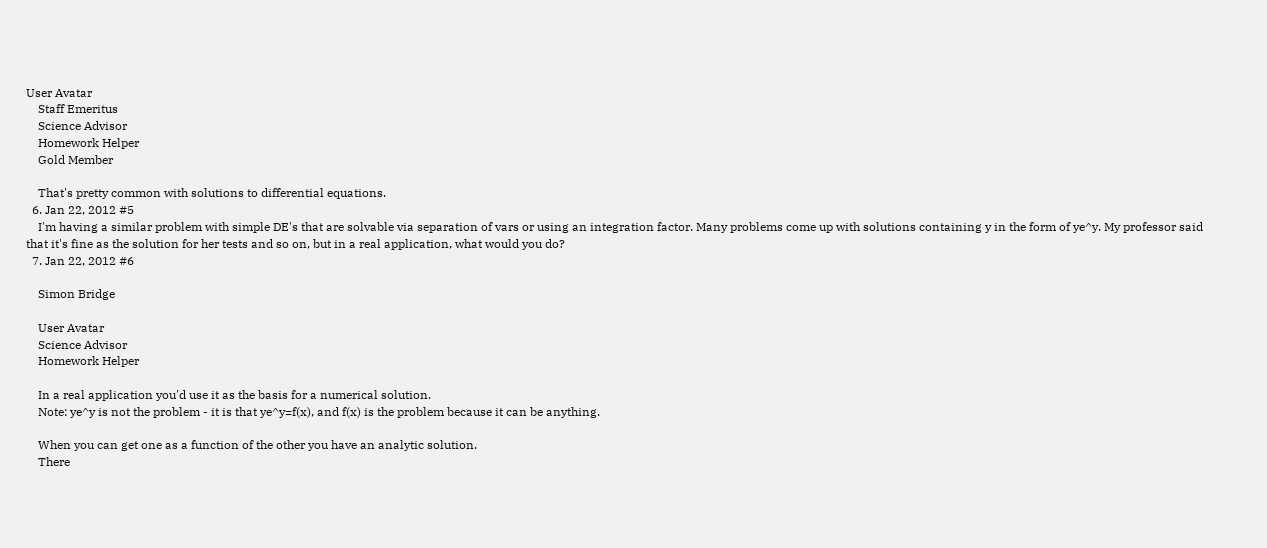User Avatar
    Staff Emeritus
    Science Advisor
    Homework Helper
    Gold Member

    That's pretty common with solutions to differential equations.
  6. Jan 22, 2012 #5
    I'm having a similar problem with simple DE's that are solvable via separation of vars or using an integration factor. Many problems come up with solutions containing y in the form of ye^y. My professor said that it's fine as the solution for her tests and so on, but in a real application, what would you do?
  7. Jan 22, 2012 #6

    Simon Bridge

    User Avatar
    Science Advisor
    Homework Helper

    In a real application you'd use it as the basis for a numerical solution.
    Note: ye^y is not the problem - it is that ye^y=f(x), and f(x) is the problem because it can be anything.

    When you can get one as a function of the other you have an analytic solution.
    There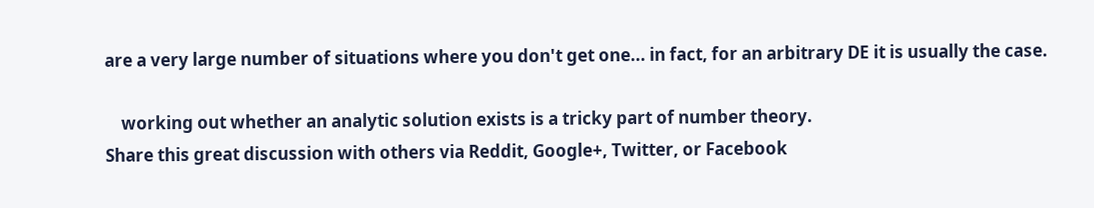are a very large number of situations where you don't get one... in fact, for an arbitrary DE it is usually the case.

    working out whether an analytic solution exists is a tricky part of number theory.
Share this great discussion with others via Reddit, Google+, Twitter, or Facebook